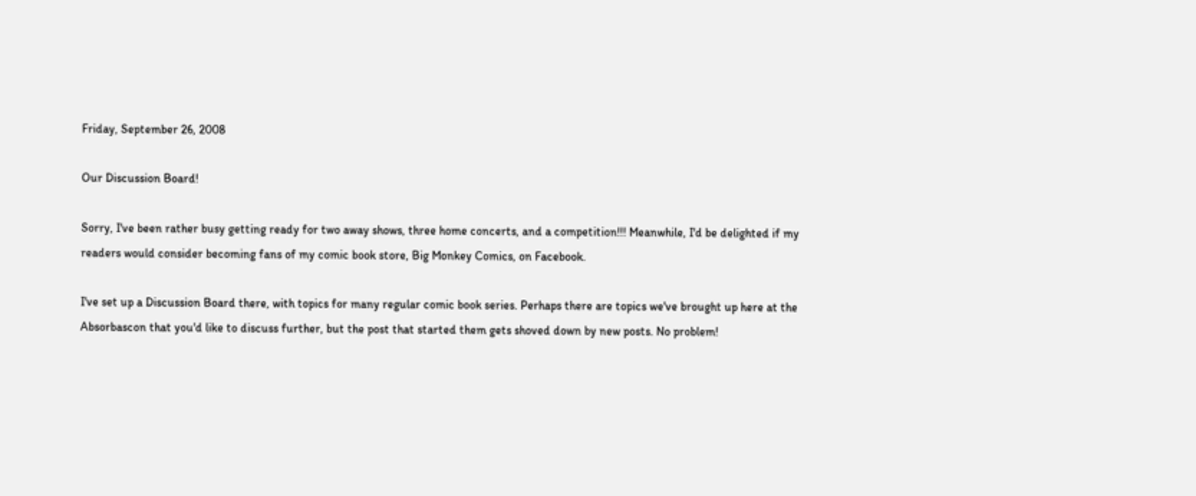Friday, September 26, 2008

Our Discussion Board!

Sorry, I've been rather busy getting ready for two away shows, three home concerts, and a competition!!! Meanwhile, I'd be delighted if my readers would consider becoming fans of my comic book store, Big Monkey Comics, on Facebook.

I've set up a Discussion Board there, with topics for many regular comic book series. Perhaps there are topics we've brought up here at the Absorbascon that you'd like to discuss further, but the post that started them gets shoved down by new posts. No problem!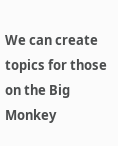We can create topics for those on the Big Monkey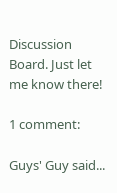Discussion Board. Just let me know there!

1 comment:

Guys' Guy said...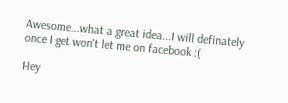Awesome...what a great idea...I will definately once I get won't let me on facebook :(

Hey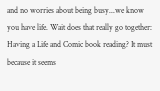and no worries about being busy...we know you have life. Wait does that really go together: Having a Life and Comic book reading? It must because it seems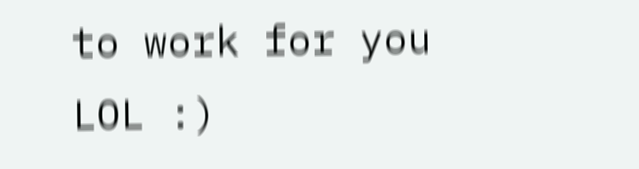to work for you LOL :)